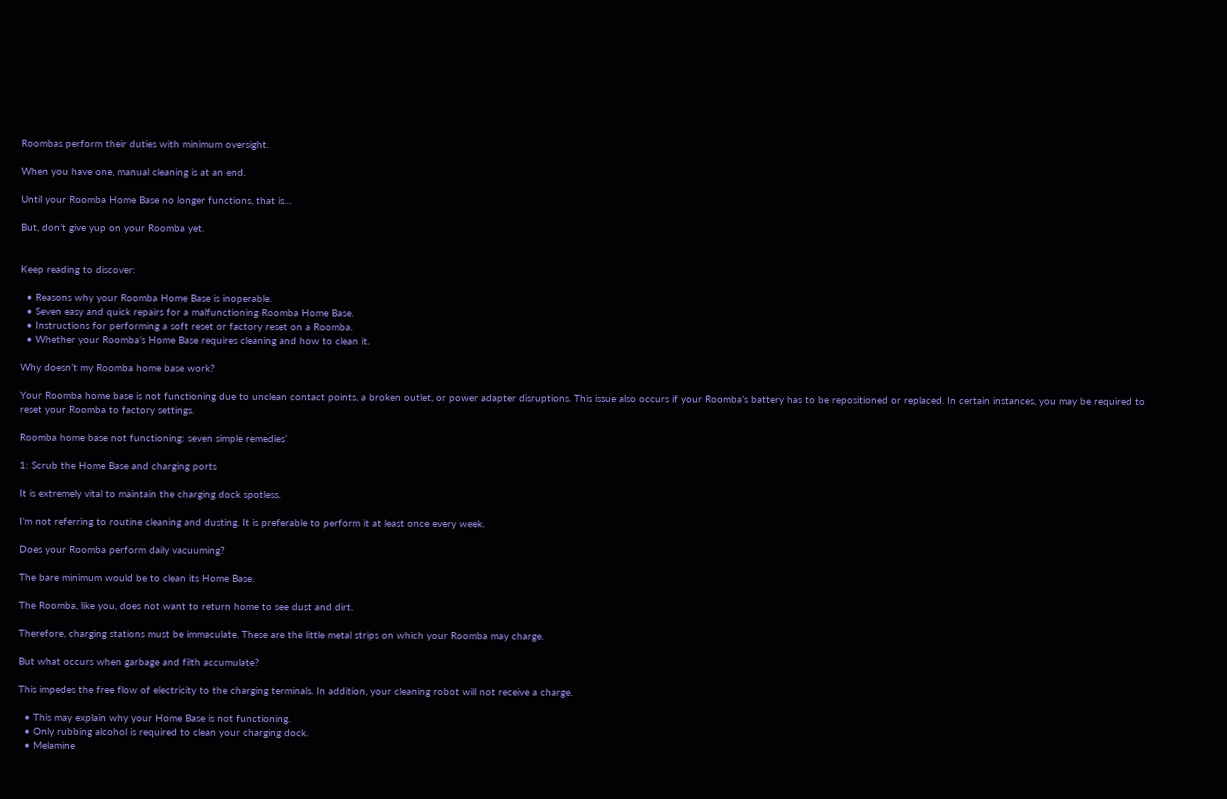Roombas perform their duties with minimum oversight.

When you have one, manual cleaning is at an end.

Until your Roomba Home Base no longer functions, that is…

But, don’t give yup on your Roomba yet.


Keep reading to discover:

  • Reasons why your Roomba Home Base is inoperable.
  • Seven easy and quick repairs for a malfunctioning Roomba Home Base.
  • Instructions for performing a soft reset or factory reset on a Roomba.
  • Whether your Roomba’s Home Base requires cleaning and how to clean it.

Why doesn’t my Roomba home base work?

Your Roomba home base is not functioning due to unclean contact points, a broken outlet, or power adapter disruptions. This issue also occurs if your Roomba’s battery has to be repositioned or replaced. In certain instances, you may be required to reset your Roomba to factory settings.

Roomba home base not functioning: seven simple remedies’

1: Scrub the Home Base and charging ports

It is extremely vital to maintain the charging dock spotless.

I’m not referring to routine cleaning and dusting. It is preferable to perform it at least once every week.

Does your Roomba perform daily vacuuming?

The bare minimum would be to clean its Home Base.

The Roomba, like you, does not want to return home to see dust and dirt.

Therefore, charging stations must be immaculate. These are the little metal strips on which your Roomba may charge.

But what occurs when garbage and filth accumulate?

This impedes the free flow of electricity to the charging terminals. In addition, your cleaning robot will not receive a charge.

  • This may explain why your Home Base is not functioning.
  • Only rubbing alcohol is required to clean your charging dock.
  • Melamine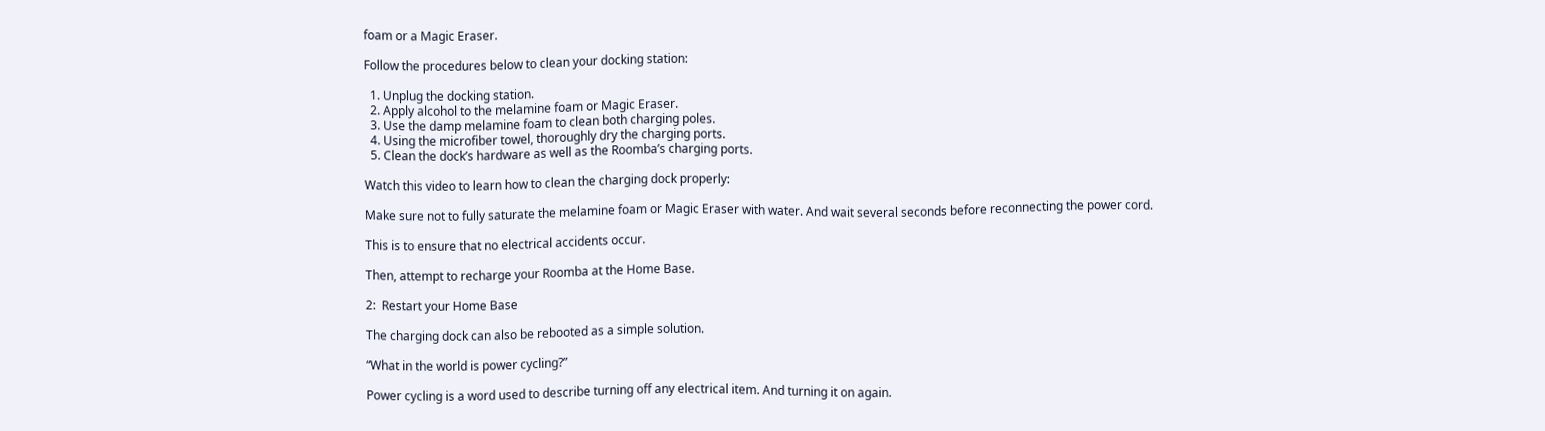foam or a Magic Eraser.

Follow the procedures below to clean your docking station:

  1. Unplug the docking station.
  2. Apply alcohol to the melamine foam or Magic Eraser.
  3. Use the damp melamine foam to clean both charging poles.
  4. Using the microfiber towel, thoroughly dry the charging ports.
  5. Clean the dock’s hardware as well as the Roomba’s charging ports.

Watch this video to learn how to clean the charging dock properly:

Make sure not to fully saturate the melamine foam or Magic Eraser with water. And wait several seconds before reconnecting the power cord.

This is to ensure that no electrical accidents occur.

Then, attempt to recharge your Roomba at the Home Base.

2:  Restart your Home Base

The charging dock can also be rebooted as a simple solution.

“What in the world is power cycling?”

Power cycling is a word used to describe turning off any electrical item. And turning it on again.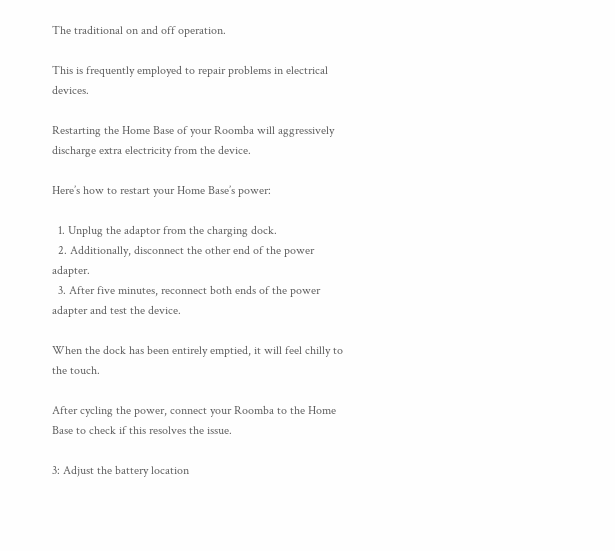The traditional on and off operation.

This is frequently employed to repair problems in electrical devices.

Restarting the Home Base of your Roomba will aggressively discharge extra electricity from the device.

Here’s how to restart your Home Base’s power:

  1. Unplug the adaptor from the charging dock.
  2. Additionally, disconnect the other end of the power adapter.
  3. After five minutes, reconnect both ends of the power adapter and test the device.

When the dock has been entirely emptied, it will feel chilly to the touch.

After cycling the power, connect your Roomba to the Home Base to check if this resolves the issue.

3: Adjust the battery location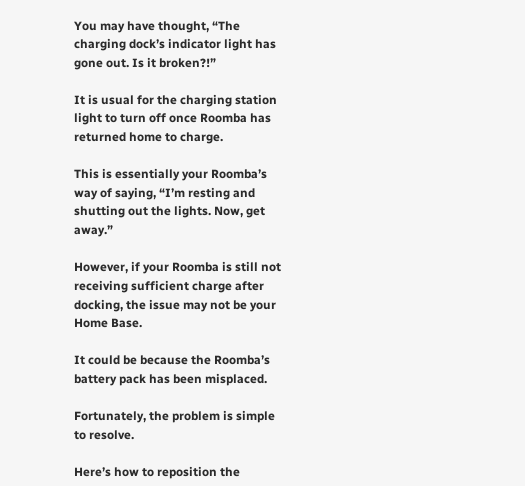You may have thought, “The charging dock’s indicator light has gone out. Is it broken?!”

It is usual for the charging station light to turn off once Roomba has returned home to charge.

This is essentially your Roomba’s way of saying, “I’m resting and shutting out the lights. Now, get away.”

However, if your Roomba is still not receiving sufficient charge after docking, the issue may not be your Home Base.

It could be because the Roomba’s battery pack has been misplaced.

Fortunately, the problem is simple to resolve.

Here’s how to reposition the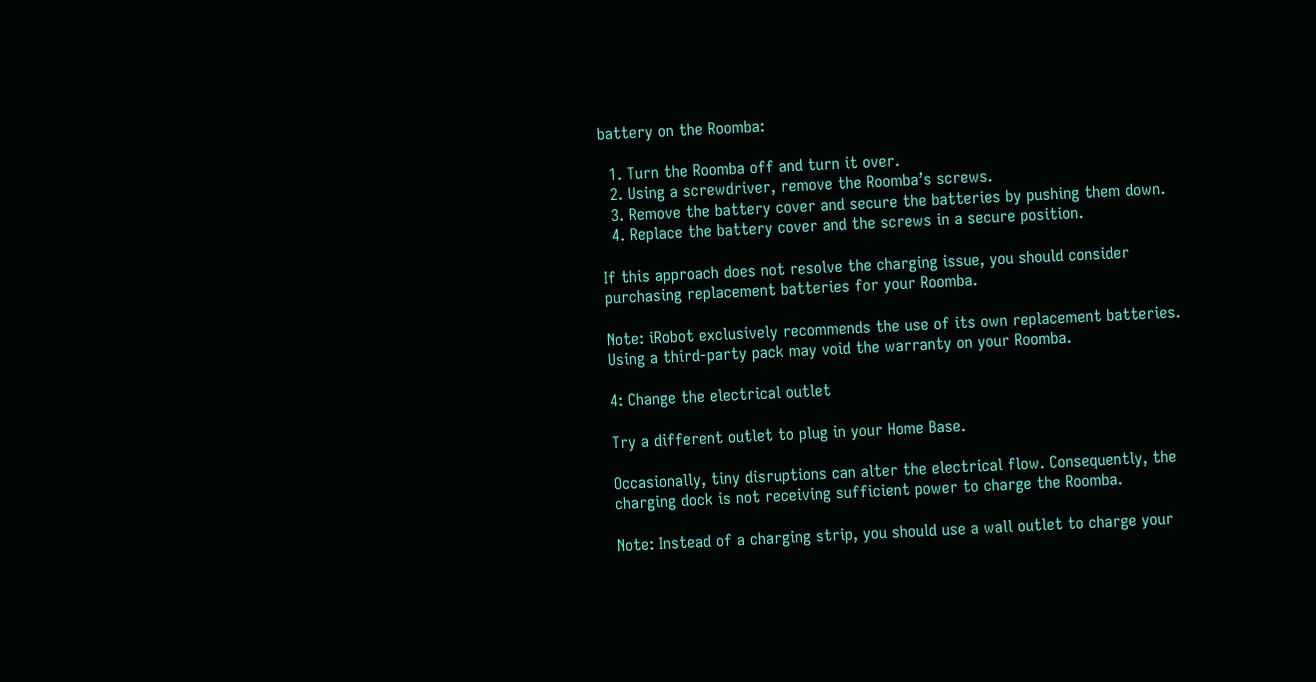battery on the Roomba:

  1. Turn the Roomba off and turn it over.
  2. Using a screwdriver, remove the Roomba’s screws.
  3. Remove the battery cover and secure the batteries by pushing them down.
  4. Replace the battery cover and the screws in a secure position.

If this approach does not resolve the charging issue, you should consider purchasing replacement batteries for your Roomba.

Note: iRobot exclusively recommends the use of its own replacement batteries. Using a third-party pack may void the warranty on your Roomba.

4: Change the electrical outlet

Try a different outlet to plug in your Home Base.

Occasionally, tiny disruptions can alter the electrical flow. Consequently, the charging dock is not receiving sufficient power to charge the Roomba.

Note: Instead of a charging strip, you should use a wall outlet to charge your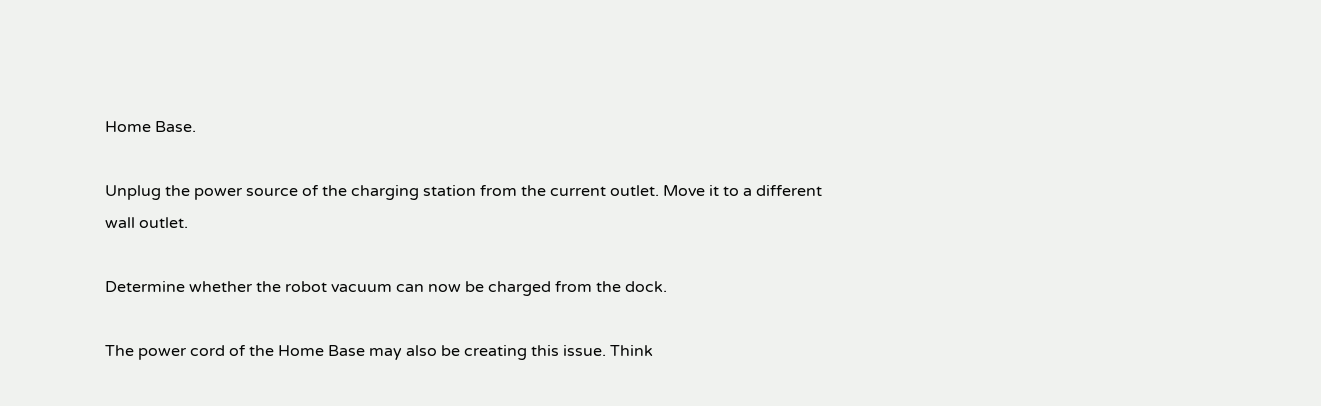Home Base.

Unplug the power source of the charging station from the current outlet. Move it to a different wall outlet.

Determine whether the robot vacuum can now be charged from the dock.

The power cord of the Home Base may also be creating this issue. Think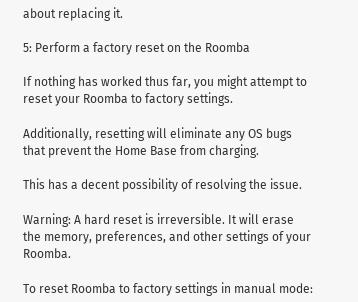about replacing it.

5: Perform a factory reset on the Roomba

If nothing has worked thus far, you might attempt to reset your Roomba to factory settings.

Additionally, resetting will eliminate any OS bugs that prevent the Home Base from charging.

This has a decent possibility of resolving the issue.

Warning: A hard reset is irreversible. It will erase the memory, preferences, and other settings of your Roomba.

To reset Roomba to factory settings in manual mode: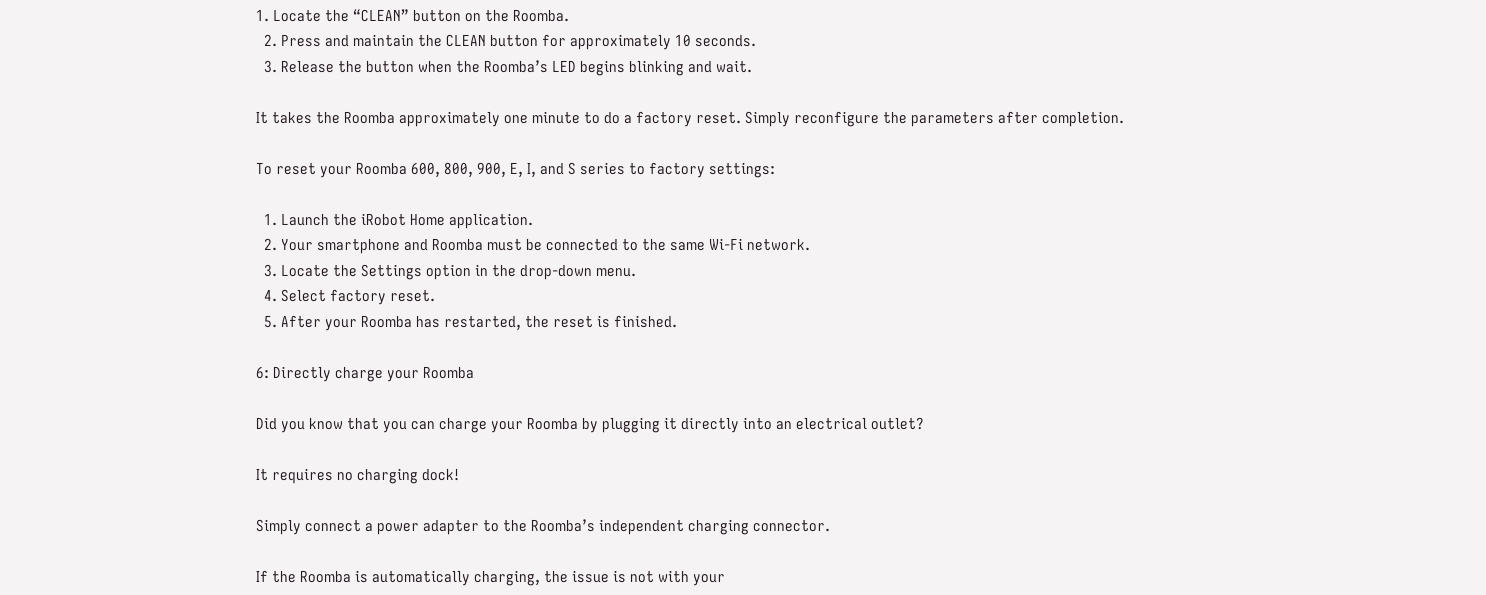1. Locate the “CLEAN” button on the Roomba.
  2. Press and maintain the CLEAN button for approximately 10 seconds.
  3. Release the button when the Roomba’s LED begins blinking and wait.

It takes the Roomba approximately one minute to do a factory reset. Simply reconfigure the parameters after completion.

To reset your Roomba 600, 800, 900, E, I, and S series to factory settings:

  1. Launch the iRobot Home application.
  2. Your smartphone and Roomba must be connected to the same Wi-Fi network.
  3. Locate the Settings option in the drop-down menu.
  4. Select factory reset.
  5. After your Roomba has restarted, the reset is finished.

6: Directly charge your Roomba

Did you know that you can charge your Roomba by plugging it directly into an electrical outlet?

It requires no charging dock!

Simply connect a power adapter to the Roomba’s independent charging connector.

If the Roomba is automatically charging, the issue is not with your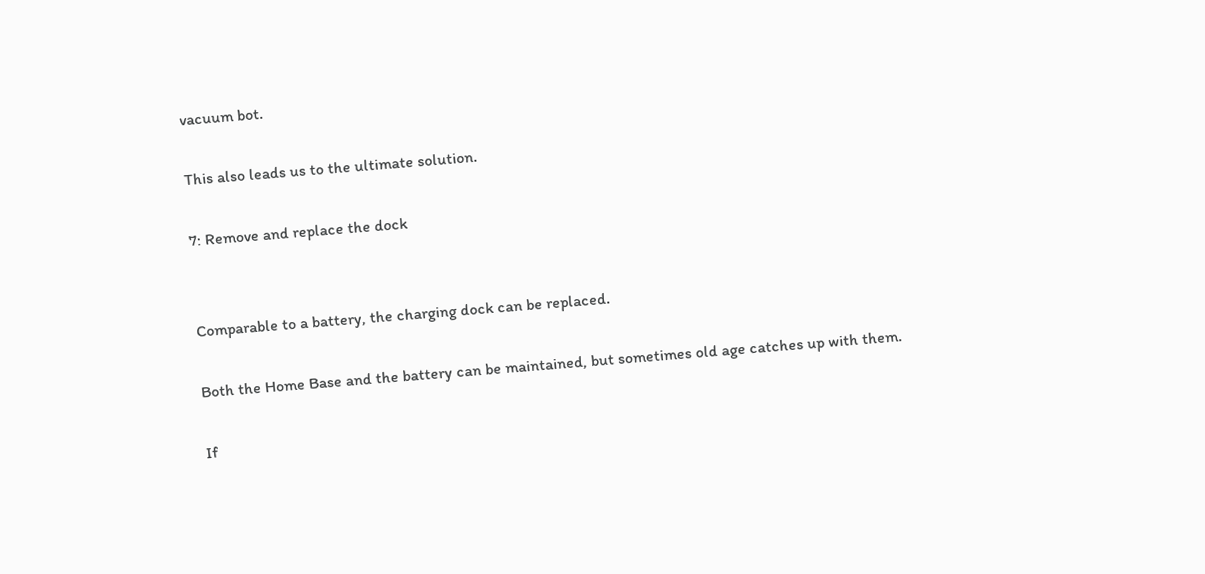vacuum bot.

This also leads us to the ultimate solution.

7: Remove and replace the dock


Comparable to a battery, the charging dock can be replaced.

Both the Home Base and the battery can be maintained, but sometimes old age catches up with them.

If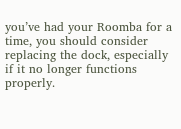you’ve had your Roomba for a time, you should consider replacing the dock, especially if it no longer functions properly.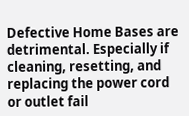Defective Home Bases are detrimental. Especially if cleaning, resetting, and replacing the power cord or outlet fail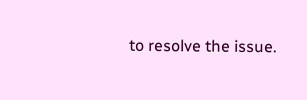to resolve the issue.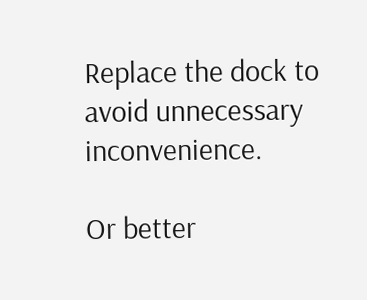Replace the dock to avoid unnecessary inconvenience.

Or better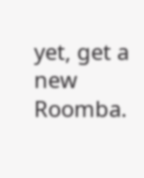yet, get a new Roomba.